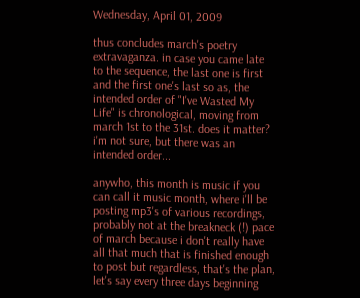Wednesday, April 01, 2009

thus concludes march's poetry extravaganza. in case you came late to the sequence, the last one is first and the first one's last so as, the intended order of "I've Wasted My Life" is chronological, moving from march 1st to the 31st. does it matter? i'm not sure, but there was an intended order...

anywho, this month is music if you can call it music month, where i'll be posting mp3's of various recordings, probably not at the breakneck (!) pace of march because i don't really have all that much that is finished enough to post but regardless, that's the plan, let's say every three days beginning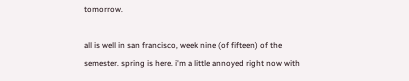tomorrow.

all is well in san francisco, week nine (of fifteen) of the semester. spring is here. i'm a little annoyed right now with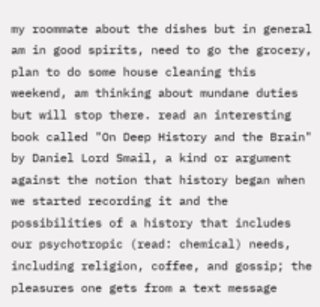my roommate about the dishes but in general am in good spirits, need to go the grocery, plan to do some house cleaning this weekend, am thinking about mundane duties but will stop there. read an interesting book called "On Deep History and the Brain" by Daniel Lord Smail, a kind or argument against the notion that history began when we started recording it and the possibilities of a history that includes our psychotropic (read: chemical) needs, including religion, coffee, and gossip; the pleasures one gets from a text message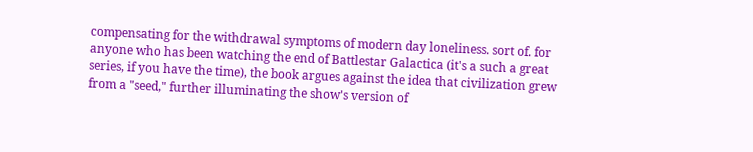compensating for the withdrawal symptoms of modern day loneliness. sort of. for anyone who has been watching the end of Battlestar Galactica (it's a such a great series, if you have the time), the book argues against the idea that civilization grew from a "seed," further illuminating the show's version of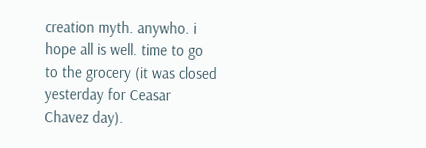creation myth. anywho. i hope all is well. time to go to the grocery (it was closed yesterday for Ceasar Chavez day).